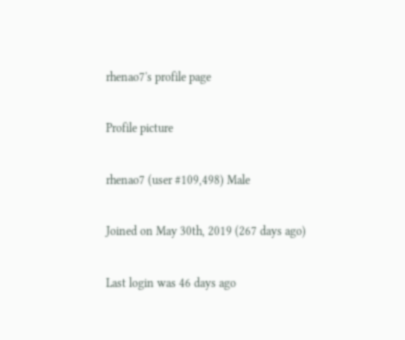rhenao7's profile page

Profile picture

rhenao7 (user #109,498) Male

Joined on May 30th, 2019 (267 days ago)

Last login was 46 days ago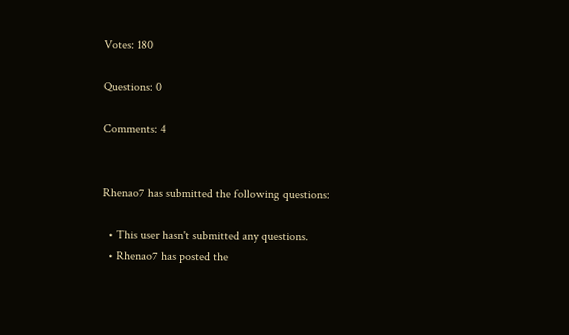Votes: 180

Questions: 0

Comments: 4


Rhenao7 has submitted the following questions:

  • This user hasn't submitted any questions.
  • Rhenao7 has posted the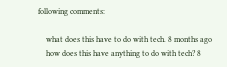following comments:

    what does this have to do with tech. 8 months ago
    how does this have anything to do with tech? 8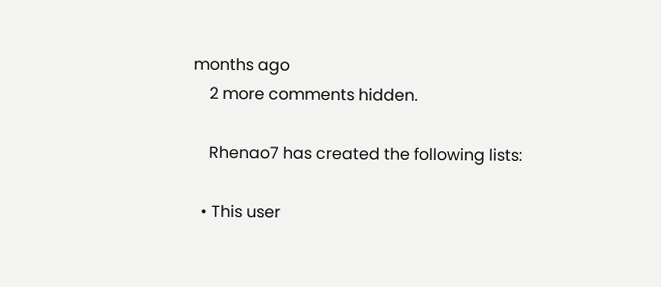months ago
    2 more comments hidden.

    Rhenao7 has created the following lists:

  • This user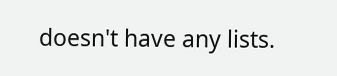doesn't have any lists.